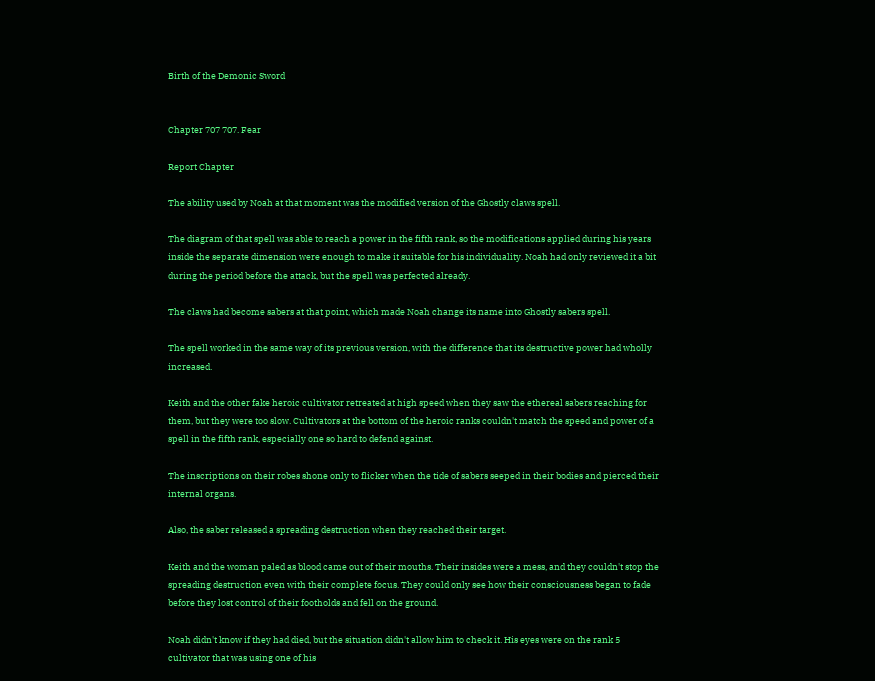Birth of the Demonic Sword


Chapter 707 707. Fear

Report Chapter

The ability used by Noah at that moment was the modified version of the Ghostly claws spell.

The diagram of that spell was able to reach a power in the fifth rank, so the modifications applied during his years inside the separate dimension were enough to make it suitable for his individuality. Noah had only reviewed it a bit during the period before the attack, but the spell was perfected already.

The claws had become sabers at that point, which made Noah change its name into Ghostly sabers spell.

The spell worked in the same way of its previous version, with the difference that its destructive power had wholly increased.

Keith and the other fake heroic cultivator retreated at high speed when they saw the ethereal sabers reaching for them, but they were too slow. Cultivators at the bottom of the heroic ranks couldn't match the speed and power of a spell in the fifth rank, especially one so hard to defend against.

The inscriptions on their robes shone only to flicker when the tide of sabers seeped in their bodies and pierced their internal organs.

Also, the saber released a spreading destruction when they reached their target.

Keith and the woman paled as blood came out of their mouths. Their insides were a mess, and they couldn't stop the spreading destruction even with their complete focus. They could only see how their consciousness began to fade before they lost control of their footholds and fell on the ground.

Noah didn't know if they had died, but the situation didn't allow him to check it. His eyes were on the rank 5 cultivator that was using one of his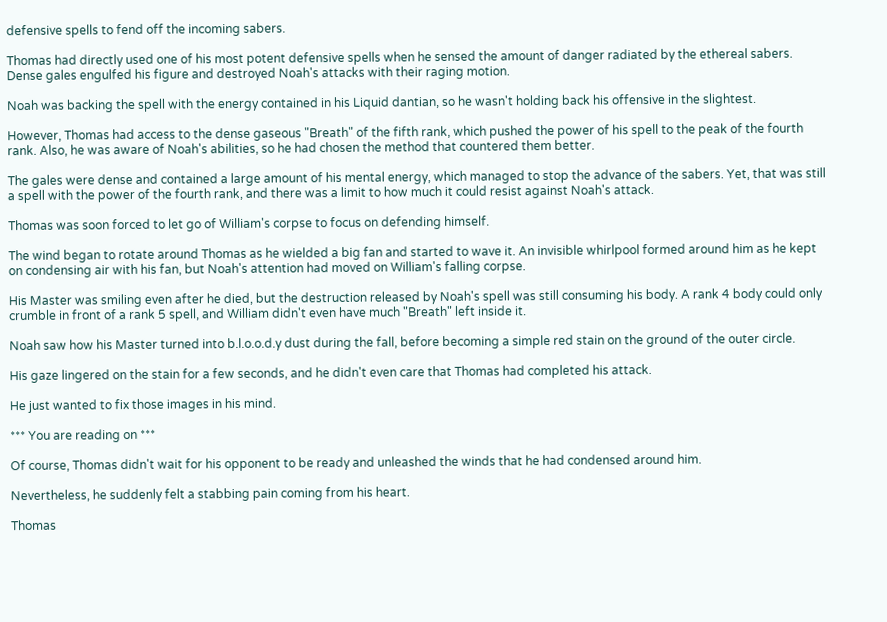defensive spells to fend off the incoming sabers.

Thomas had directly used one of his most potent defensive spells when he sensed the amount of danger radiated by the ethereal sabers. Dense gales engulfed his figure and destroyed Noah's attacks with their raging motion.

Noah was backing the spell with the energy contained in his Liquid dantian, so he wasn't holding back his offensive in the slightest.

However, Thomas had access to the dense gaseous "Breath" of the fifth rank, which pushed the power of his spell to the peak of the fourth rank. Also, he was aware of Noah's abilities, so he had chosen the method that countered them better.

The gales were dense and contained a large amount of his mental energy, which managed to stop the advance of the sabers. Yet, that was still a spell with the power of the fourth rank, and there was a limit to how much it could resist against Noah's attack.

Thomas was soon forced to let go of William's corpse to focus on defending himself.

The wind began to rotate around Thomas as he wielded a big fan and started to wave it. An invisible whirlpool formed around him as he kept on condensing air with his fan, but Noah's attention had moved on William's falling corpse.

His Master was smiling even after he died, but the destruction released by Noah's spell was still consuming his body. A rank 4 body could only crumble in front of a rank 5 spell, and William didn't even have much "Breath" left inside it.

Noah saw how his Master turned into b.l.o.o.d.y dust during the fall, before becoming a simple red stain on the ground of the outer circle.

His gaze lingered on the stain for a few seconds, and he didn't even care that Thomas had completed his attack.

He just wanted to fix those images in his mind.

*** You are reading on ***

Of course, Thomas didn't wait for his opponent to be ready and unleashed the winds that he had condensed around him.

Nevertheless, he suddenly felt a stabbing pain coming from his heart.

Thomas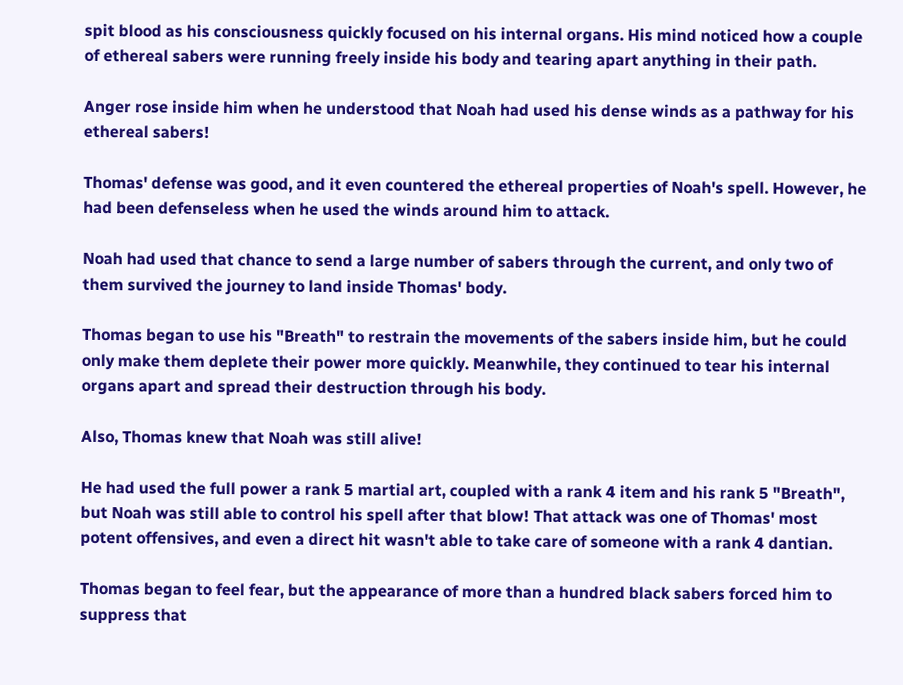spit blood as his consciousness quickly focused on his internal organs. His mind noticed how a couple of ethereal sabers were running freely inside his body and tearing apart anything in their path.

Anger rose inside him when he understood that Noah had used his dense winds as a pathway for his ethereal sabers!

Thomas' defense was good, and it even countered the ethereal properties of Noah's spell. However, he had been defenseless when he used the winds around him to attack.

Noah had used that chance to send a large number of sabers through the current, and only two of them survived the journey to land inside Thomas' body.

Thomas began to use his "Breath" to restrain the movements of the sabers inside him, but he could only make them deplete their power more quickly. Meanwhile, they continued to tear his internal organs apart and spread their destruction through his body.

Also, Thomas knew that Noah was still alive!

He had used the full power a rank 5 martial art, coupled with a rank 4 item and his rank 5 "Breath", but Noah was still able to control his spell after that blow! That attack was one of Thomas' most potent offensives, and even a direct hit wasn't able to take care of someone with a rank 4 dantian.

Thomas began to feel fear, but the appearance of more than a hundred black sabers forced him to suppress that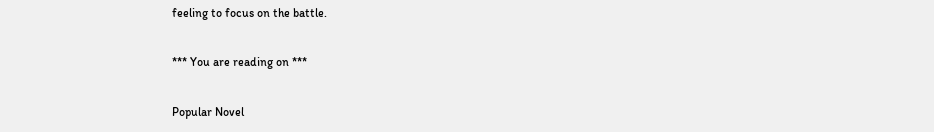feeling to focus on the battle.

*** You are reading on ***

Popular Novel